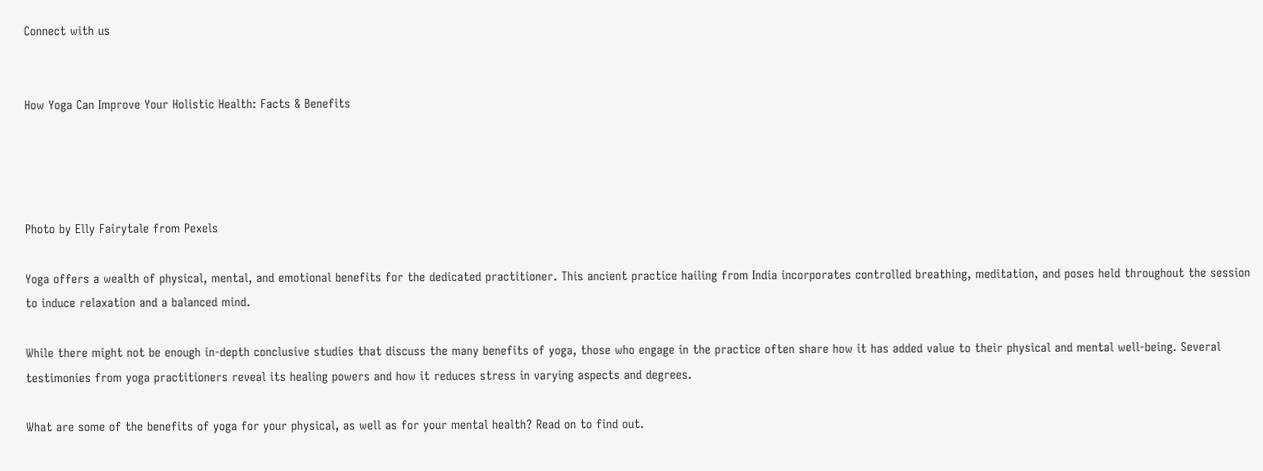Connect with us


How Yoga Can Improve Your Holistic Health: Facts & Benefits




Photo by Elly Fairytale from Pexels

Yoga offers a wealth of physical, mental, and emotional benefits for the dedicated practitioner. This ancient practice hailing from India incorporates controlled breathing, meditation, and poses held throughout the session to induce relaxation and a balanced mind.

While there might not be enough in-depth conclusive studies that discuss the many benefits of yoga, those who engage in the practice often share how it has added value to their physical and mental well-being. Several testimonies from yoga practitioners reveal its healing powers and how it reduces stress in varying aspects and degrees.

What are some of the benefits of yoga for your physical, as well as for your mental health? Read on to find out.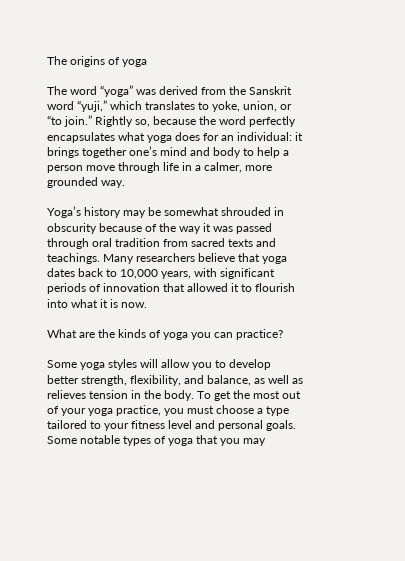The origins of yoga

The word “yoga” was derived from the Sanskrit word “yuji,” which translates to yoke, union, or “to join.” Rightly so, because the word perfectly encapsulates what yoga does for an individual: it brings together one’s mind and body to help a person move through life in a calmer, more grounded way.

Yoga’s history may be somewhat shrouded in obscurity because of the way it was passed through oral tradition from sacred texts and teachings. Many researchers believe that yoga dates back to 10,000 years, with significant periods of innovation that allowed it to flourish into what it is now.

What are the kinds of yoga you can practice?

Some yoga styles will allow you to develop better strength, flexibility, and balance, as well as relieves tension in the body. To get the most out of your yoga practice, you must choose a type tailored to your fitness level and personal goals. Some notable types of yoga that you may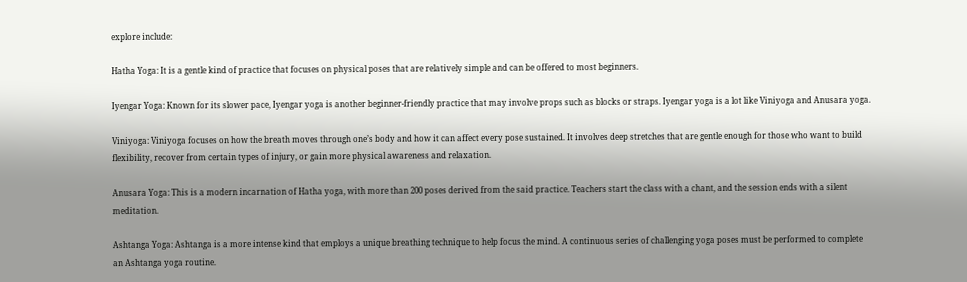explore include:

Hatha Yoga: It is a gentle kind of practice that focuses on physical poses that are relatively simple and can be offered to most beginners.

Iyengar Yoga: Known for its slower pace, Iyengar yoga is another beginner-friendly practice that may involve props such as blocks or straps. Iyengar yoga is a lot like Viniyoga and Anusara yoga.

Viniyoga: Viniyoga focuses on how the breath moves through one’s body and how it can affect every pose sustained. It involves deep stretches that are gentle enough for those who want to build flexibility, recover from certain types of injury, or gain more physical awareness and relaxation.

Anusara Yoga: This is a modern incarnation of Hatha yoga, with more than 200 poses derived from the said practice. Teachers start the class with a chant, and the session ends with a silent meditation.

Ashtanga Yoga: Ashtanga is a more intense kind that employs a unique breathing technique to help focus the mind. A continuous series of challenging yoga poses must be performed to complete an Ashtanga yoga routine.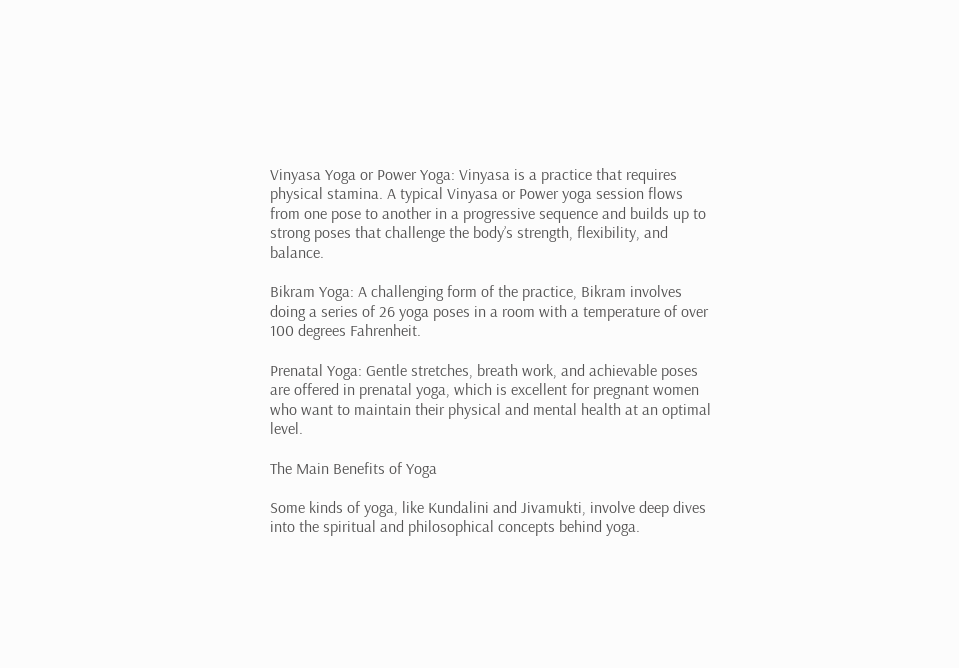Vinyasa Yoga or Power Yoga: Vinyasa is a practice that requires physical stamina. A typical Vinyasa or Power yoga session flows from one pose to another in a progressive sequence and builds up to strong poses that challenge the body’s strength, flexibility, and balance.

Bikram Yoga: A challenging form of the practice, Bikram involves doing a series of 26 yoga poses in a room with a temperature of over 100 degrees Fahrenheit.

Prenatal Yoga: Gentle stretches, breath work, and achievable poses are offered in prenatal yoga, which is excellent for pregnant women who want to maintain their physical and mental health at an optimal level.

The Main Benefits of Yoga

Some kinds of yoga, like Kundalini and Jivamukti, involve deep dives into the spiritual and philosophical concepts behind yoga.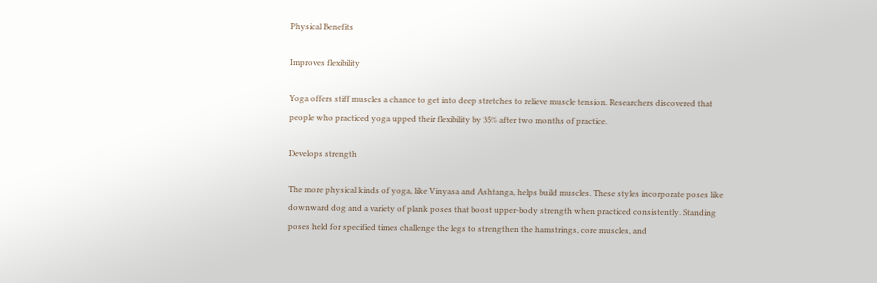Physical Benefits

Improves flexibility

Yoga offers stiff muscles a chance to get into deep stretches to relieve muscle tension. Researchers discovered that people who practiced yoga upped their flexibility by 35% after two months of practice.

Develops strength

The more physical kinds of yoga, like Vinyasa and Ashtanga, helps build muscles. These styles incorporate poses like downward dog and a variety of plank poses that boost upper-body strength when practiced consistently. Standing poses held for specified times challenge the legs to strengthen the hamstrings, core muscles, and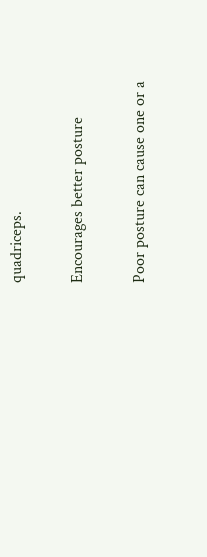quadriceps.

Encourages better posture

Poor posture can cause one or a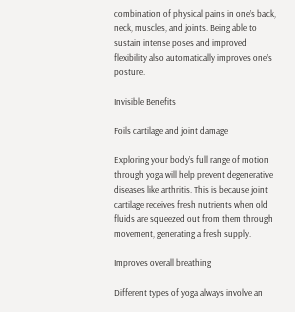combination of physical pains in one’s back, neck, muscles, and joints. Being able to sustain intense poses and improved flexibility also automatically improves one’s posture.

Invisible Benefits

Foils cartilage and joint damage

Exploring your body’s full range of motion through yoga will help prevent degenerative diseases like arthritis. This is because joint cartilage receives fresh nutrients when old fluids are squeezed out from them through movement, generating a fresh supply.

Improves overall breathing

Different types of yoga always involve an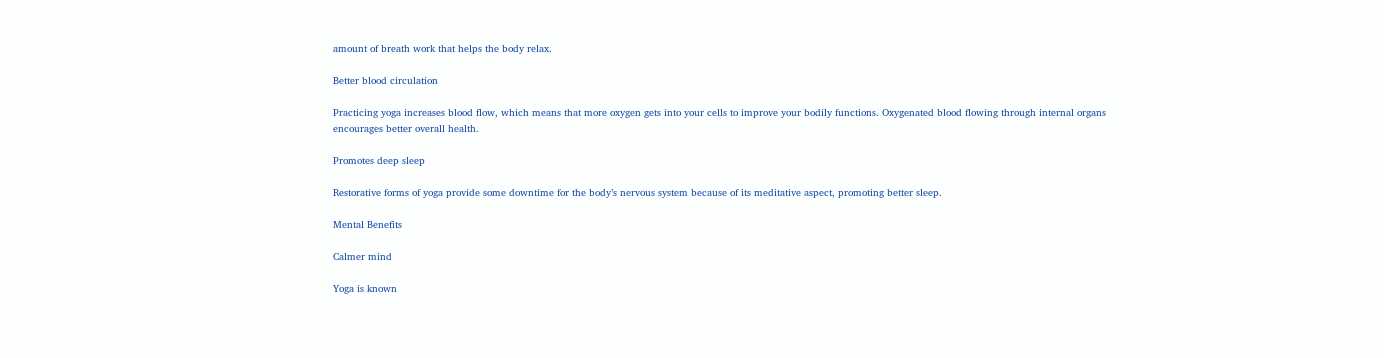amount of breath work that helps the body relax.

Better blood circulation

Practicing yoga increases blood flow, which means that more oxygen gets into your cells to improve your bodily functions. Oxygenated blood flowing through internal organs encourages better overall health.

Promotes deep sleep

Restorative forms of yoga provide some downtime for the body’s nervous system because of its meditative aspect, promoting better sleep.

Mental Benefits

Calmer mind

Yoga is known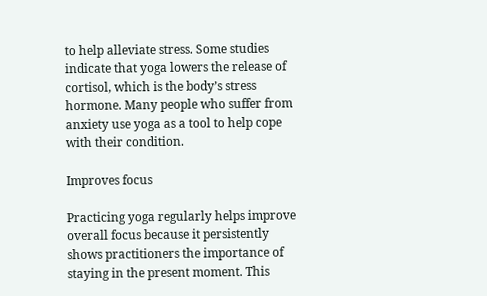to help alleviate stress. Some studies indicate that yoga lowers the release of cortisol, which is the body’s stress hormone. Many people who suffer from anxiety use yoga as a tool to help cope with their condition.

Improves focus

Practicing yoga regularly helps improve overall focus because it persistently shows practitioners the importance of staying in the present moment. This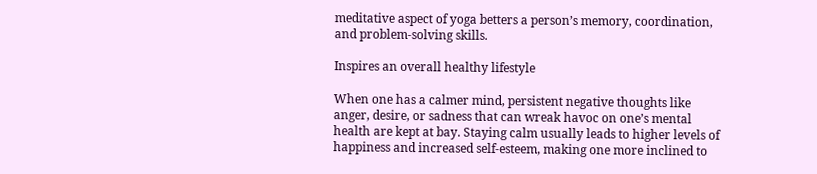meditative aspect of yoga betters a person’s memory, coordination, and problem-solving skills.

Inspires an overall healthy lifestyle

When one has a calmer mind, persistent negative thoughts like anger, desire, or sadness that can wreak havoc on one’s mental health are kept at bay. Staying calm usually leads to higher levels of happiness and increased self-esteem, making one more inclined to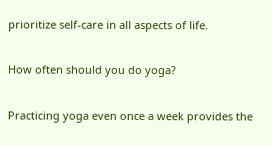prioritize self-care in all aspects of life.

How often should you do yoga?

Practicing yoga even once a week provides the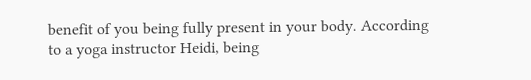benefit of you being fully present in your body. According to a yoga instructor Heidi, being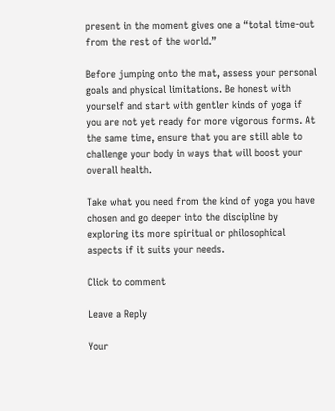present in the moment gives one a “total time-out from the rest of the world.”

Before jumping onto the mat, assess your personal goals and physical limitations. Be honest with yourself and start with gentler kinds of yoga if you are not yet ready for more vigorous forms. At the same time, ensure that you are still able to challenge your body in ways that will boost your overall health.

Take what you need from the kind of yoga you have chosen and go deeper into the discipline by exploring its more spiritual or philosophical aspects if it suits your needs.

Click to comment

Leave a Reply

Your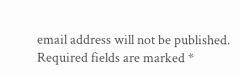email address will not be published. Required fields are marked *